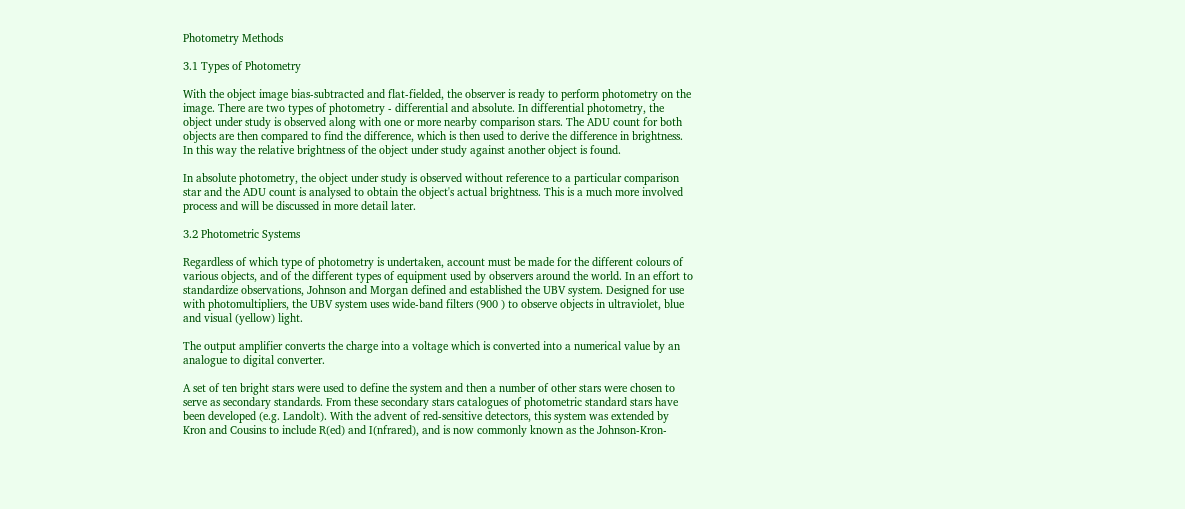Photometry Methods

3.1 Types of Photometry

With the object image bias-subtracted and flat-fielded, the observer is ready to perform photometry on the image. There are two types of photometry - differential and absolute. In differential photometry, the object under study is observed along with one or more nearby comparison stars. The ADU count for both objects are then compared to find the difference, which is then used to derive the difference in brightness. In this way the relative brightness of the object under study against another object is found.

In absolute photometry, the object under study is observed without reference to a particular comparison star and the ADU count is analysed to obtain the object's actual brightness. This is a much more involved process and will be discussed in more detail later.

3.2 Photometric Systems

Regardless of which type of photometry is undertaken, account must be made for the different colours of various objects, and of the different types of equipment used by observers around the world. In an effort to standardize observations, Johnson and Morgan defined and established the UBV system. Designed for use with photomultipliers, the UBV system uses wide-band filters (900 ) to observe objects in ultraviolet, blue and visual (yellow) light.

The output amplifier converts the charge into a voltage which is converted into a numerical value by an analogue to digital converter.

A set of ten bright stars were used to define the system and then a number of other stars were chosen to serve as secondary standards. From these secondary stars catalogues of photometric standard stars have been developed (e.g. Landolt). With the advent of red-sensitive detectors, this system was extended by Kron and Cousins to include R(ed) and I(nfrared), and is now commonly known as the Johnson-Kron-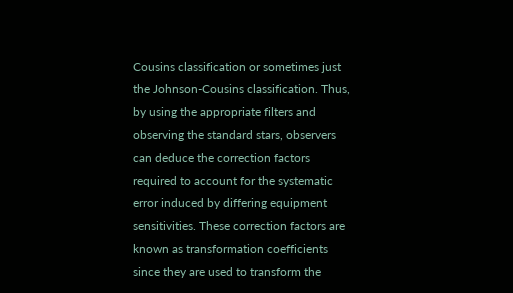Cousins classification or sometimes just the Johnson-Cousins classification. Thus, by using the appropriate filters and observing the standard stars, observers can deduce the correction factors required to account for the systematic error induced by differing equipment sensitivities. These correction factors are known as transformation coefficients since they are used to transform the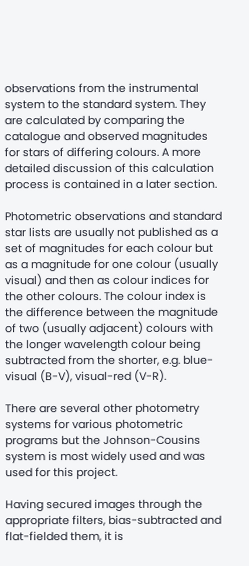observations from the instrumental system to the standard system. They are calculated by comparing the catalogue and observed magnitudes for stars of differing colours. A more detailed discussion of this calculation process is contained in a later section.

Photometric observations and standard star lists are usually not published as a set of magnitudes for each colour but as a magnitude for one colour (usually visual) and then as colour indices for the other colours. The colour index is the difference between the magnitude of two (usually adjacent) colours with the longer wavelength colour being subtracted from the shorter, e.g. blue-visual (B-V), visual-red (V-R).

There are several other photometry systems for various photometric programs but the Johnson-Cousins system is most widely used and was used for this project.

Having secured images through the appropriate filters, bias-subtracted and flat-fielded them, it is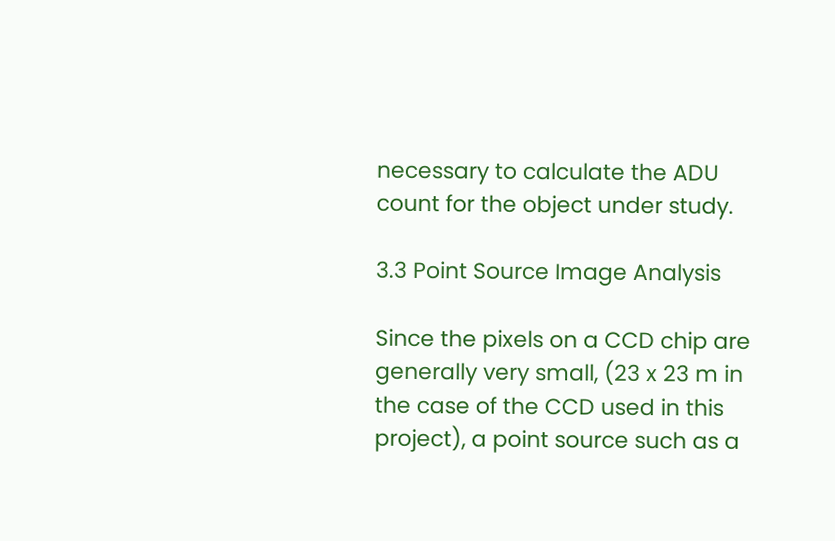necessary to calculate the ADU count for the object under study.

3.3 Point Source Image Analysis

Since the pixels on a CCD chip are generally very small, (23 x 23 m in the case of the CCD used in this project), a point source such as a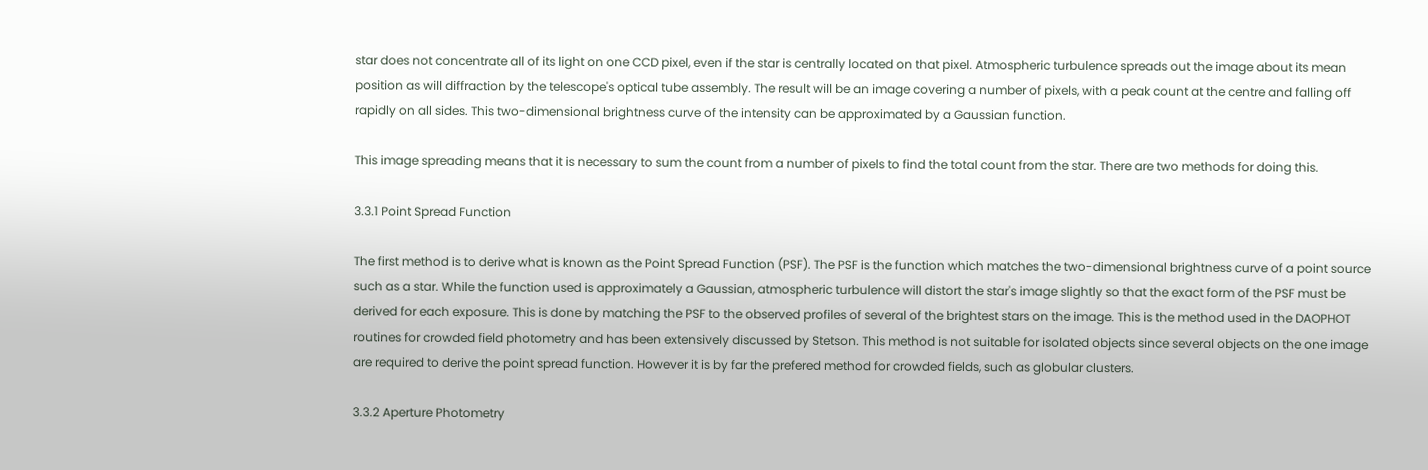star does not concentrate all of its light on one CCD pixel, even if the star is centrally located on that pixel. Atmospheric turbulence spreads out the image about its mean position as will diffraction by the telescope's optical tube assembly. The result will be an image covering a number of pixels, with a peak count at the centre and falling off rapidly on all sides. This two-dimensional brightness curve of the intensity can be approximated by a Gaussian function.

This image spreading means that it is necessary to sum the count from a number of pixels to find the total count from the star. There are two methods for doing this.

3.3.1 Point Spread Function

The first method is to derive what is known as the Point Spread Function (PSF). The PSF is the function which matches the two-dimensional brightness curve of a point source such as a star. While the function used is approximately a Gaussian, atmospheric turbulence will distort the star's image slightly so that the exact form of the PSF must be derived for each exposure. This is done by matching the PSF to the observed profiles of several of the brightest stars on the image. This is the method used in the DAOPHOT routines for crowded field photometry and has been extensively discussed by Stetson. This method is not suitable for isolated objects since several objects on the one image are required to derive the point spread function. However it is by far the prefered method for crowded fields, such as globular clusters.

3.3.2 Aperture Photometry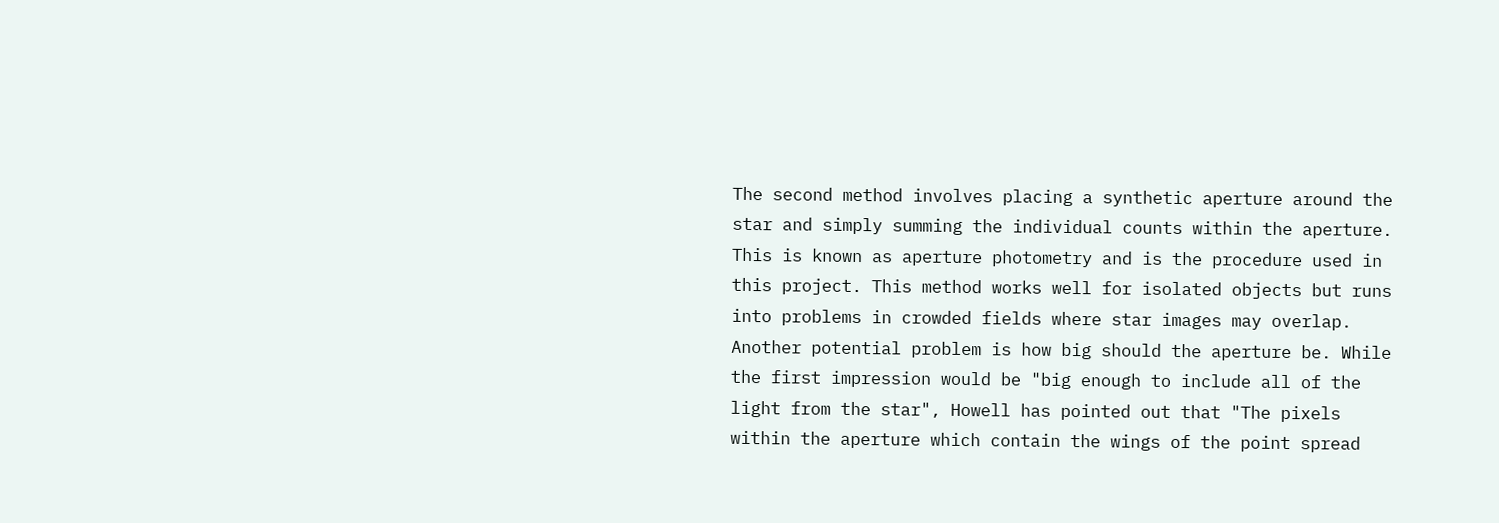The second method involves placing a synthetic aperture around the star and simply summing the individual counts within the aperture. This is known as aperture photometry and is the procedure used in this project. This method works well for isolated objects but runs into problems in crowded fields where star images may overlap. Another potential problem is how big should the aperture be. While the first impression would be "big enough to include all of the light from the star", Howell has pointed out that "The pixels within the aperture which contain the wings of the point spread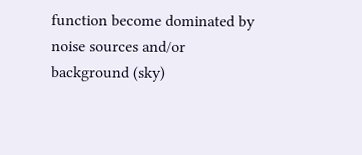function become dominated by noise sources and/or background (sky)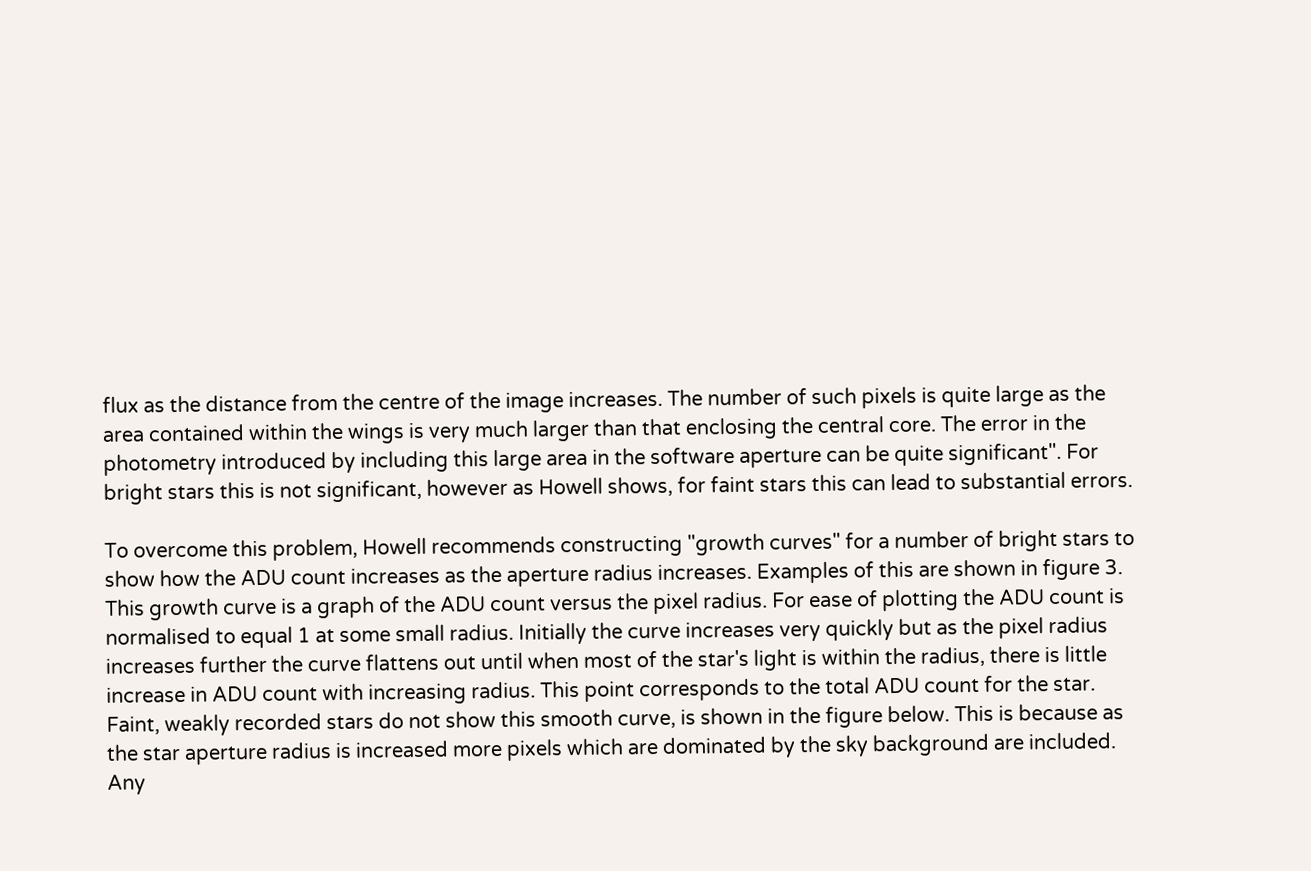flux as the distance from the centre of the image increases. The number of such pixels is quite large as the area contained within the wings is very much larger than that enclosing the central core. The error in the photometry introduced by including this large area in the software aperture can be quite significant". For bright stars this is not significant, however as Howell shows, for faint stars this can lead to substantial errors.

To overcome this problem, Howell recommends constructing "growth curves" for a number of bright stars to show how the ADU count increases as the aperture radius increases. Examples of this are shown in figure 3. This growth curve is a graph of the ADU count versus the pixel radius. For ease of plotting the ADU count is normalised to equal 1 at some small radius. Initially the curve increases very quickly but as the pixel radius increases further the curve flattens out until when most of the star's light is within the radius, there is little increase in ADU count with increasing radius. This point corresponds to the total ADU count for the star. Faint, weakly recorded stars do not show this smooth curve, is shown in the figure below. This is because as the star aperture radius is increased more pixels which are dominated by the sky background are included. Any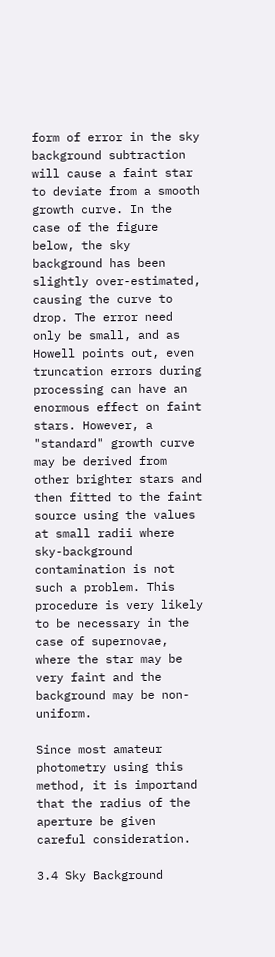form of error in the sky background subtraction will cause a faint star to deviate from a smooth growth curve. In the case of the figure below, the sky background has been slightly over-estimated, causing the curve to drop. The error need only be small, and as Howell points out, even truncation errors during processing can have an enormous effect on faint stars. However, a "standard" growth curve may be derived from other brighter stars and then fitted to the faint source using the values at small radii where sky-background contamination is not such a problem. This procedure is very likely to be necessary in the case of supernovae, where the star may be very faint and the background may be non-uniform.

Since most amateur photometry using this method, it is importand that the radius of the aperture be given careful consideration.

3.4 Sky Background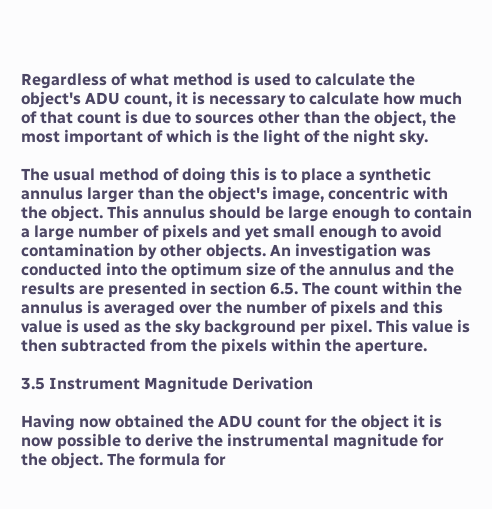Regardless of what method is used to calculate the object's ADU count, it is necessary to calculate how much of that count is due to sources other than the object, the most important of which is the light of the night sky.

The usual method of doing this is to place a synthetic annulus larger than the object's image, concentric with the object. This annulus should be large enough to contain a large number of pixels and yet small enough to avoid contamination by other objects. An investigation was conducted into the optimum size of the annulus and the results are presented in section 6.5. The count within the annulus is averaged over the number of pixels and this value is used as the sky background per pixel. This value is then subtracted from the pixels within the aperture.

3.5 Instrument Magnitude Derivation

Having now obtained the ADU count for the object it is now possible to derive the instrumental magnitude for the object. The formula for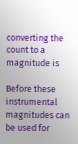converting the count to a magnitude is

Before these instrumental magnitudes can be used for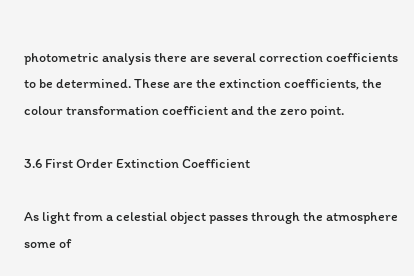photometric analysis there are several correction coefficients to be determined. These are the extinction coefficients, the colour transformation coefficient and the zero point.

3.6 First Order Extinction Coefficient

As light from a celestial object passes through the atmosphere some of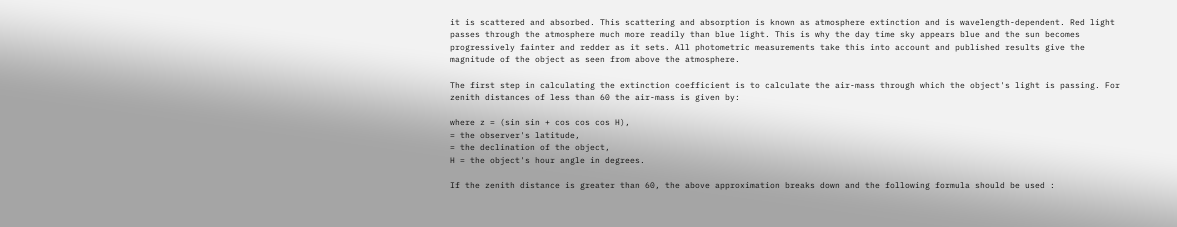it is scattered and absorbed. This scattering and absorption is known as atmosphere extinction and is wavelength-dependent. Red light passes through the atmosphere much more readily than blue light. This is why the day time sky appears blue and the sun becomes progressively fainter and redder as it sets. All photometric measurements take this into account and published results give the magnitude of the object as seen from above the atmosphere.

The first step in calculating the extinction coefficient is to calculate the air-mass through which the object's light is passing. For zenith distances of less than 60 the air-mass is given by:

where z = (sin sin + cos cos cos H),
= the observer's latitude,
= the declination of the object,
H = the object's hour angle in degrees.

If the zenith distance is greater than 60, the above approximation breaks down and the following formula should be used :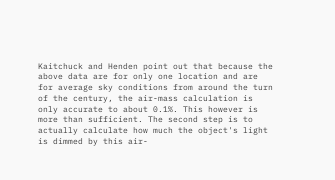Kaitchuck and Henden point out that because the above data are for only one location and are for average sky conditions from around the turn of the century, the air-mass calculation is only accurate to about 0.1%. This however is more than sufficient. The second step is to actually calculate how much the object's light is dimmed by this air-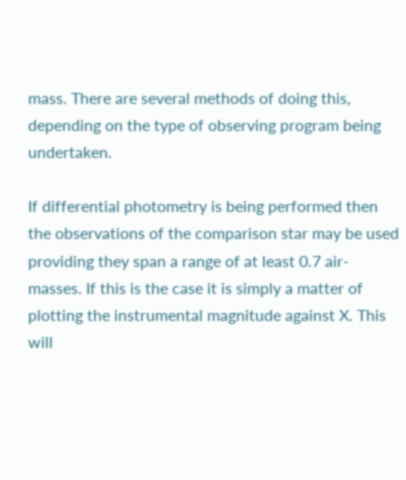mass. There are several methods of doing this, depending on the type of observing program being undertaken.

If differential photometry is being performed then the observations of the comparison star may be used providing they span a range of at least 0.7 air-masses. If this is the case it is simply a matter of plotting the instrumental magnitude against X. This will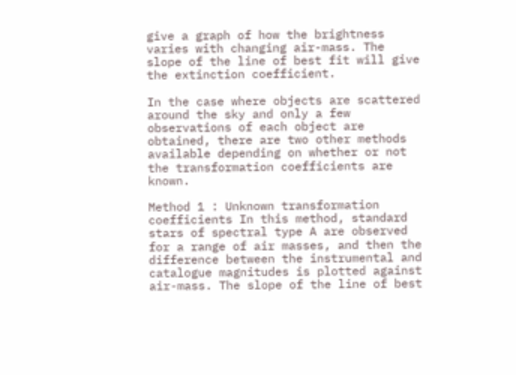give a graph of how the brightness varies with changing air-mass. The slope of the line of best fit will give the extinction coefficient.

In the case where objects are scattered around the sky and only a few observations of each object are obtained, there are two other methods available depending on whether or not the transformation coefficients are known.

Method 1 : Unknown transformation coefficients In this method, standard stars of spectral type A are observed for a range of air masses, and then the difference between the instrumental and catalogue magnitudes is plotted against air-mass. The slope of the line of best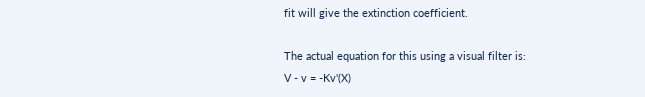fit will give the extinction coefficient.

The actual equation for this using a visual filter is:
V - v = -Kv'(X)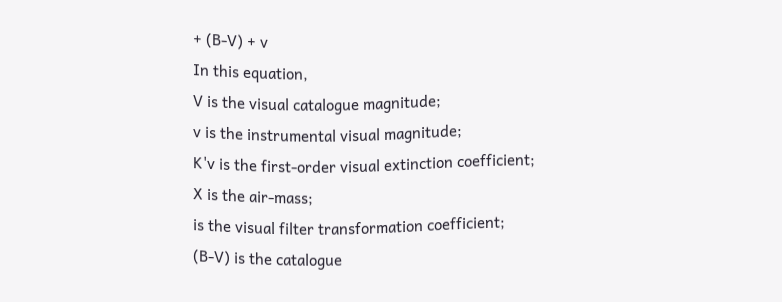+ (B-V) + v
In this equation,
V is the visual catalogue magnitude;
v is the instrumental visual magnitude;
K'v is the first-order visual extinction coefficient;
X is the air-mass;
is the visual filter transformation coefficient;
(B-V) is the catalogue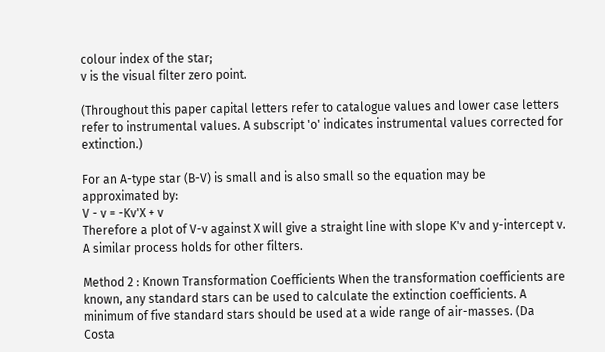colour index of the star;
v is the visual filter zero point.

(Throughout this paper capital letters refer to catalogue values and lower case letters refer to instrumental values. A subscript 'o' indicates instrumental values corrected for extinction.)

For an A-type star (B-V) is small and is also small so the equation may be approximated by:
V - v = -Kv'X + v
Therefore a plot of V-v against X will give a straight line with slope K'v and y-intercept v. A similar process holds for other filters.

Method 2 : Known Transformation Coefficients When the transformation coefficients are known, any standard stars can be used to calculate the extinction coefficients. A minimum of five standard stars should be used at a wide range of air-masses. (Da Costa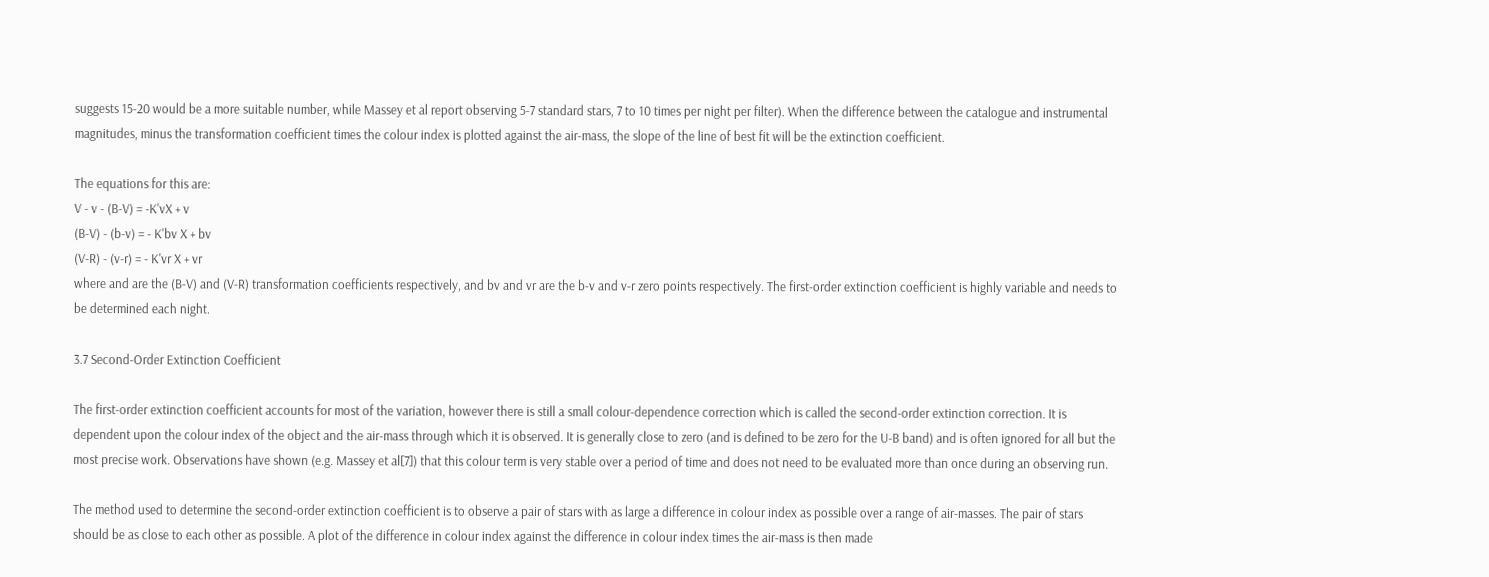suggests 15-20 would be a more suitable number, while Massey et al report observing 5-7 standard stars, 7 to 10 times per night per filter). When the difference between the catalogue and instrumental magnitudes, minus the transformation coefficient times the colour index is plotted against the air-mass, the slope of the line of best fit will be the extinction coefficient.

The equations for this are:
V - v - (B-V) = -K'vX + v
(B-V) - (b-v) = - K'bv X + bv
(V-R) - (v-r) = - K'vr X + vr
where and are the (B-V) and (V-R) transformation coefficients respectively, and bv and vr are the b-v and v-r zero points respectively. The first-order extinction coefficient is highly variable and needs to be determined each night.

3.7 Second-Order Extinction Coefficient

The first-order extinction coefficient accounts for most of the variation, however there is still a small colour-dependence correction which is called the second-order extinction correction. It is dependent upon the colour index of the object and the air-mass through which it is observed. It is generally close to zero (and is defined to be zero for the U-B band) and is often ignored for all but the most precise work. Observations have shown (e.g. Massey et al[7]) that this colour term is very stable over a period of time and does not need to be evaluated more than once during an observing run.

The method used to determine the second-order extinction coefficient is to observe a pair of stars with as large a difference in colour index as possible over a range of air-masses. The pair of stars should be as close to each other as possible. A plot of the difference in colour index against the difference in colour index times the air-mass is then made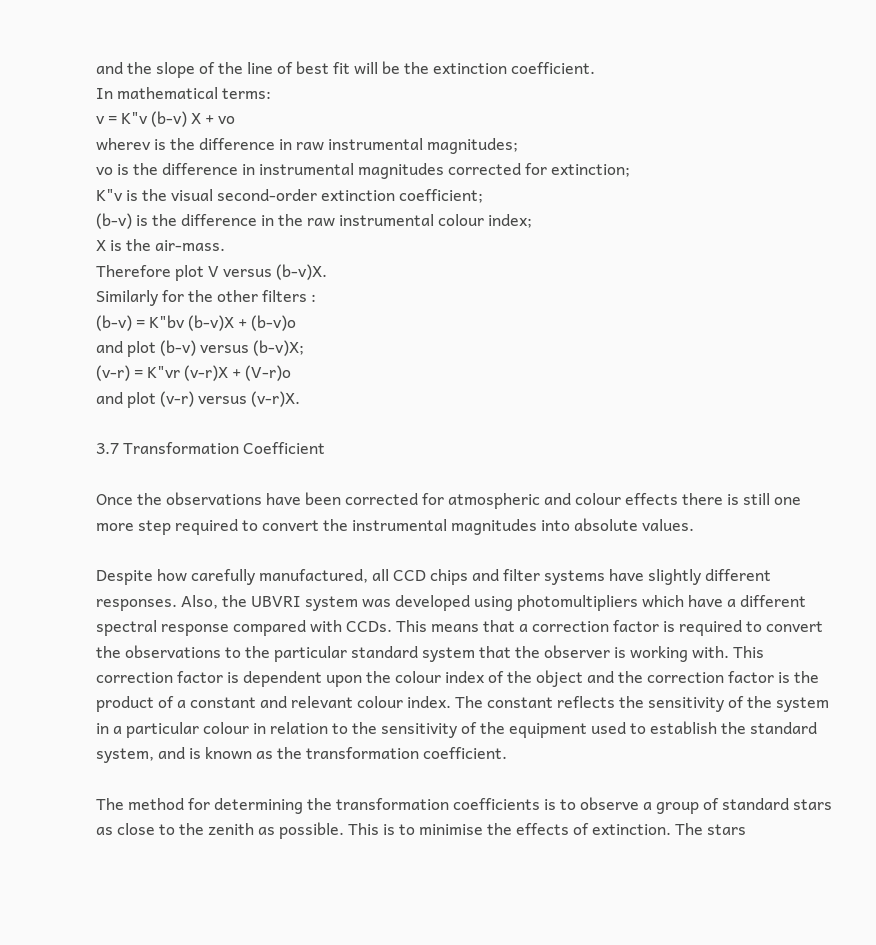and the slope of the line of best fit will be the extinction coefficient.
In mathematical terms:
v = K"v (b-v) X + vo
wherev is the difference in raw instrumental magnitudes;
vo is the difference in instrumental magnitudes corrected for extinction;
K"v is the visual second-order extinction coefficient;
(b-v) is the difference in the raw instrumental colour index;
X is the air-mass.
Therefore plot V versus (b-v)X.
Similarly for the other filters :
(b-v) = K"bv (b-v)X + (b-v)o
and plot (b-v) versus (b-v)X;
(v-r) = K"vr (v-r)X + (V-r)o
and plot (v-r) versus (v-r)X.

3.7 Transformation Coefficient

Once the observations have been corrected for atmospheric and colour effects there is still one more step required to convert the instrumental magnitudes into absolute values.

Despite how carefully manufactured, all CCD chips and filter systems have slightly different responses. Also, the UBVRI system was developed using photomultipliers which have a different spectral response compared with CCDs. This means that a correction factor is required to convert the observations to the particular standard system that the observer is working with. This correction factor is dependent upon the colour index of the object and the correction factor is the product of a constant and relevant colour index. The constant reflects the sensitivity of the system in a particular colour in relation to the sensitivity of the equipment used to establish the standard system, and is known as the transformation coefficient.

The method for determining the transformation coefficients is to observe a group of standard stars as close to the zenith as possible. This is to minimise the effects of extinction. The stars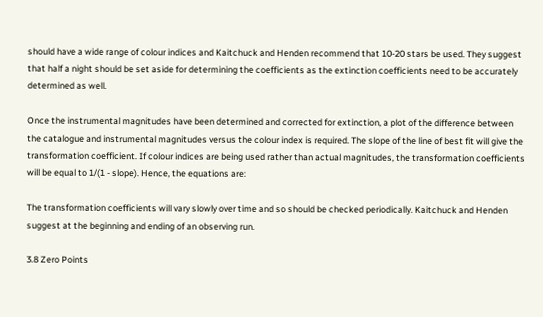should have a wide range of colour indices and Kaitchuck and Henden recommend that 10-20 stars be used. They suggest that half a night should be set aside for determining the coefficients as the extinction coefficients need to be accurately determined as well.

Once the instrumental magnitudes have been determined and corrected for extinction, a plot of the difference between the catalogue and instrumental magnitudes versus the colour index is required. The slope of the line of best fit will give the transformation coefficient. If colour indices are being used rather than actual magnitudes, the transformation coefficients will be equal to 1/(1 - slope). Hence, the equations are:

The transformation coefficients will vary slowly over time and so should be checked periodically. Kaitchuck and Henden suggest at the beginning and ending of an observing run.

3.8 Zero Points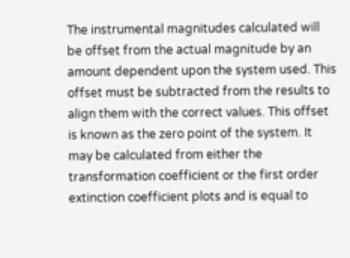The instrumental magnitudes calculated will be offset from the actual magnitude by an amount dependent upon the system used. This offset must be subtracted from the results to align them with the correct values. This offset is known as the zero point of the system. It may be calculated from either the transformation coefficient or the first order extinction coefficient plots and is equal to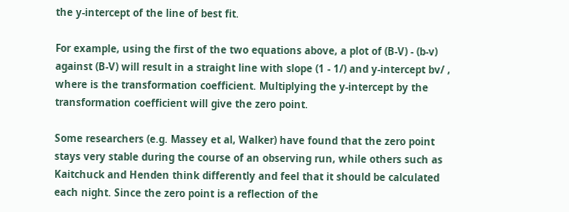the y-intercept of the line of best fit.

For example, using the first of the two equations above, a plot of (B-V) - (b-v) against (B-V) will result in a straight line with slope (1 - 1/) and y-intercept bv/ , where is the transformation coefficient. Multiplying the y-intercept by the transformation coefficient will give the zero point.

Some researchers (e.g. Massey et al, Walker) have found that the zero point stays very stable during the course of an observing run, while others such as Kaitchuck and Henden think differently and feel that it should be calculated each night. Since the zero point is a reflection of the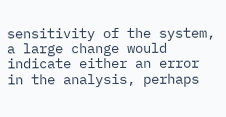sensitivity of the system, a large change would indicate either an error in the analysis, perhaps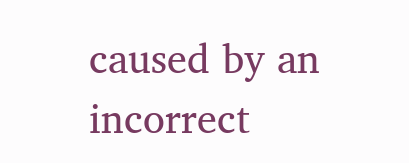caused by an incorrect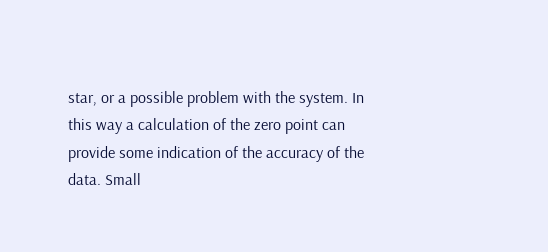star, or a possible problem with the system. In this way a calculation of the zero point can provide some indication of the accuracy of the data. Small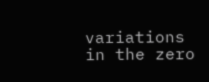variations in the zero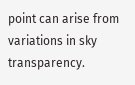point can arise from variations in sky transparency.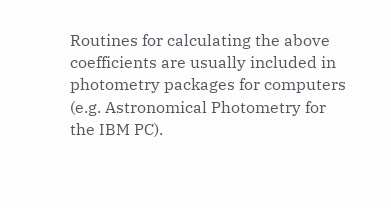Routines for calculating the above coefficients are usually included in photometry packages for computers (e.g. Astronomical Photometry for the IBM PC).